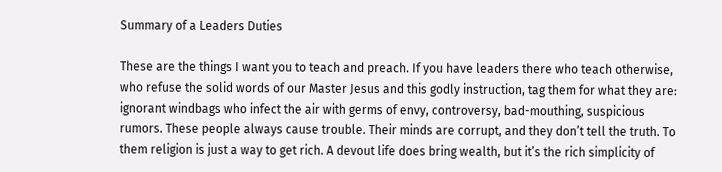Summary of a Leaders Duties

These are the things I want you to teach and preach. If you have leaders there who teach otherwise, who refuse the solid words of our Master Jesus and this godly instruction, tag them for what they are: ignorant windbags who infect the air with germs of envy, controversy, bad-mouthing, suspicious rumors. These people always cause trouble. Their minds are corrupt, and they don’t tell the truth. To them religion is just a way to get rich. A devout life does bring wealth, but it’s the rich simplicity of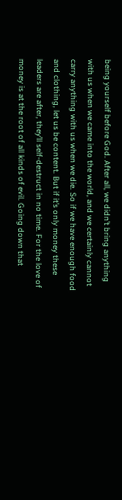being yourself before God. After all, we didn’t bring anything with us when we came into the world, and we certainly cannot carry anything with us when we die. So if we have enough food and clothing, let us be content. But if it’s only money these leaders are after, they’ll self-destruct in no time. For the love of money is at the root of all kinds of evil. Going down that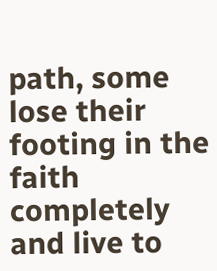path, some lose their footing in the faith completely and live to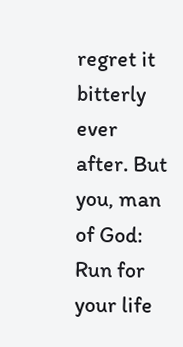regret it bitterly ever after. But you, man of God: Run for your life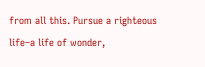from all this. Pursue a righteous life–a life of wonder,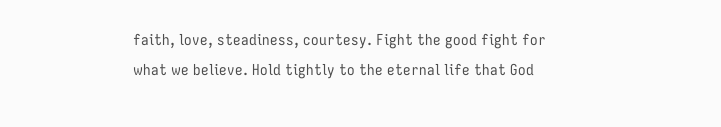faith, love, steadiness, courtesy. Fight the good fight for what we believe. Hold tightly to the eternal life that God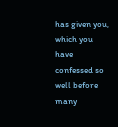has given you, which you have confessed so well before many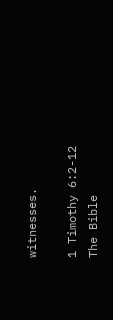witnesses.

1 Timothy 6:2-12 The Bible